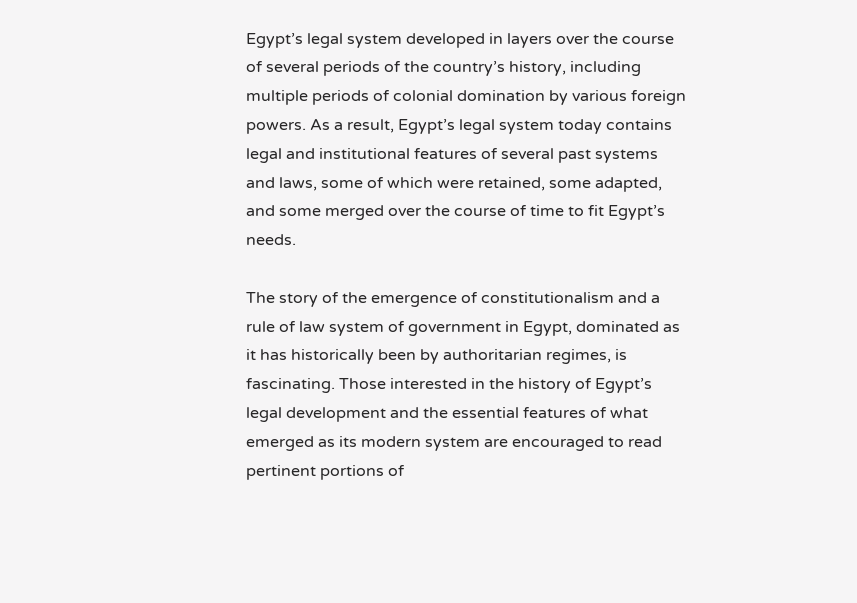Egypt’s legal system developed in layers over the course of several periods of the country’s history, including multiple periods of colonial domination by various foreign powers. As a result, Egypt’s legal system today contains legal and institutional features of several past systems and laws, some of which were retained, some adapted, and some merged over the course of time to fit Egypt’s needs.

The story of the emergence of constitutionalism and a rule of law system of government in Egypt, dominated as it has historically been by authoritarian regimes, is fascinating. Those interested in the history of Egypt’s legal development and the essential features of what emerged as its modern system are encouraged to read pertinent portions of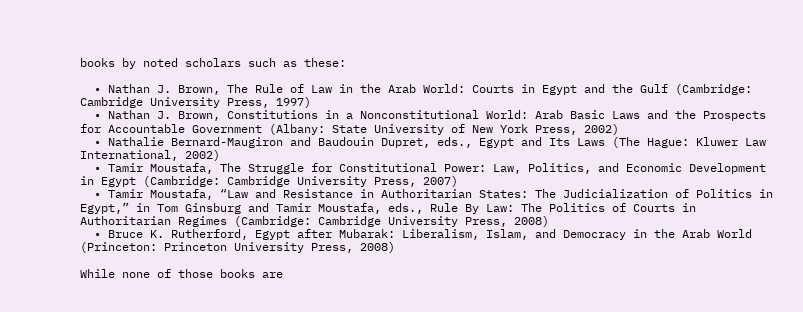books by noted scholars such as these:

  • Nathan J. Brown, The Rule of Law in the Arab World: Courts in Egypt and the Gulf (Cambridge: Cambridge University Press, 1997)
  • Nathan J. Brown, Constitutions in a Nonconstitutional World: Arab Basic Laws and the Prospects for Accountable Government (Albany: State University of New York Press, 2002)
  • Nathalie Bernard-Maugiron and Baudouin Dupret, eds., Egypt and Its Laws (The Hague: Kluwer Law International, 2002)
  • Tamir Moustafa, The Struggle for Constitutional Power: Law, Politics, and Economic Development in Egypt (Cambridge: Cambridge University Press, 2007)
  • Tamir Moustafa, “Law and Resistance in Authoritarian States: The Judicialization of Politics in Egypt,” in Tom Ginsburg and Tamir Moustafa, eds., Rule By Law: The Politics of Courts in Authoritarian Regimes (Cambridge: Cambridge University Press, 2008)
  • Bruce K. Rutherford, Egypt after Mubarak: Liberalism, Islam, and Democracy in the Arab World (Princeton: Princeton University Press, 2008)

While none of those books are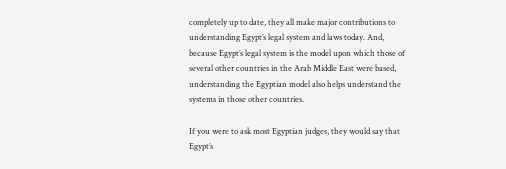completely up to date, they all make major contributions to understanding Egypt’s legal system and laws today. And, because Egypt’s legal system is the model upon which those of several other countries in the Arab Middle East were based, understanding the Egyptian model also helps understand the systems in those other countries.

If you were to ask most Egyptian judges, they would say that Egypt’s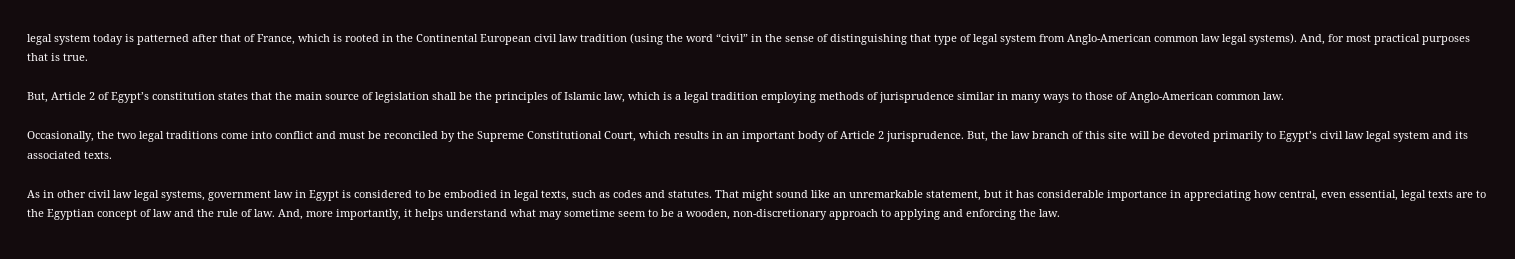legal system today is patterned after that of France, which is rooted in the Continental European civil law tradition (using the word “civil” in the sense of distinguishing that type of legal system from Anglo-American common law legal systems). And, for most practical purposes that is true.

But, Article 2 of Egypt’s constitution states that the main source of legislation shall be the principles of Islamic law, which is a legal tradition employing methods of jurisprudence similar in many ways to those of Anglo-American common law.

Occasionally, the two legal traditions come into conflict and must be reconciled by the Supreme Constitutional Court, which results in an important body of Article 2 jurisprudence. But, the law branch of this site will be devoted primarily to Egypt’s civil law legal system and its associated texts.

As in other civil law legal systems, government law in Egypt is considered to be embodied in legal texts, such as codes and statutes. That might sound like an unremarkable statement, but it has considerable importance in appreciating how central, even essential, legal texts are to the Egyptian concept of law and the rule of law. And, more importantly, it helps understand what may sometime seem to be a wooden, non-discretionary approach to applying and enforcing the law.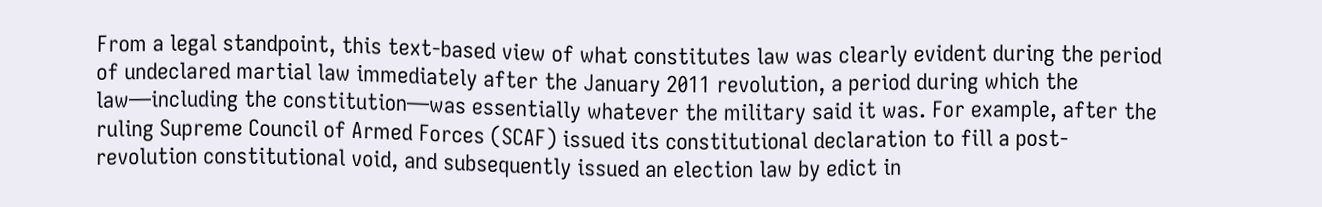From a legal standpoint, this text-based view of what constitutes law was clearly evident during the period of undeclared martial law immediately after the January 2011 revolution, a period during which the law—including the constitution—was essentially whatever the military said it was. For example, after the ruling Supreme Council of Armed Forces (SCAF) issued its constitutional declaration to fill a post-revolution constitutional void, and subsequently issued an election law by edict in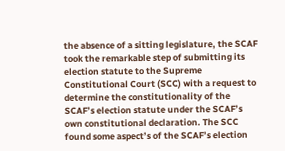the absence of a sitting legislature, the SCAF took the remarkable step of submitting its election statute to the Supreme Constitutional Court (SCC) with a request to determine the constitutionality of the SCAF’s election statute under the SCAF’s own constitutional declaration. The SCC found some aspect’s of the SCAF’s election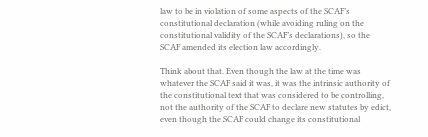law to be in violation of some aspects of the SCAF’s constitutional declaration (while avoiding ruling on the constitutional validity of the SCAF’s declarations), so the SCAF amended its election law accordingly.

Think about that. Even though the law at the time was whatever the SCAF said it was, it was the intrinsic authority of the constitutional text that was considered to be controlling, not the authority of the SCAF to declare new statutes by edict, even though the SCAF could change its constitutional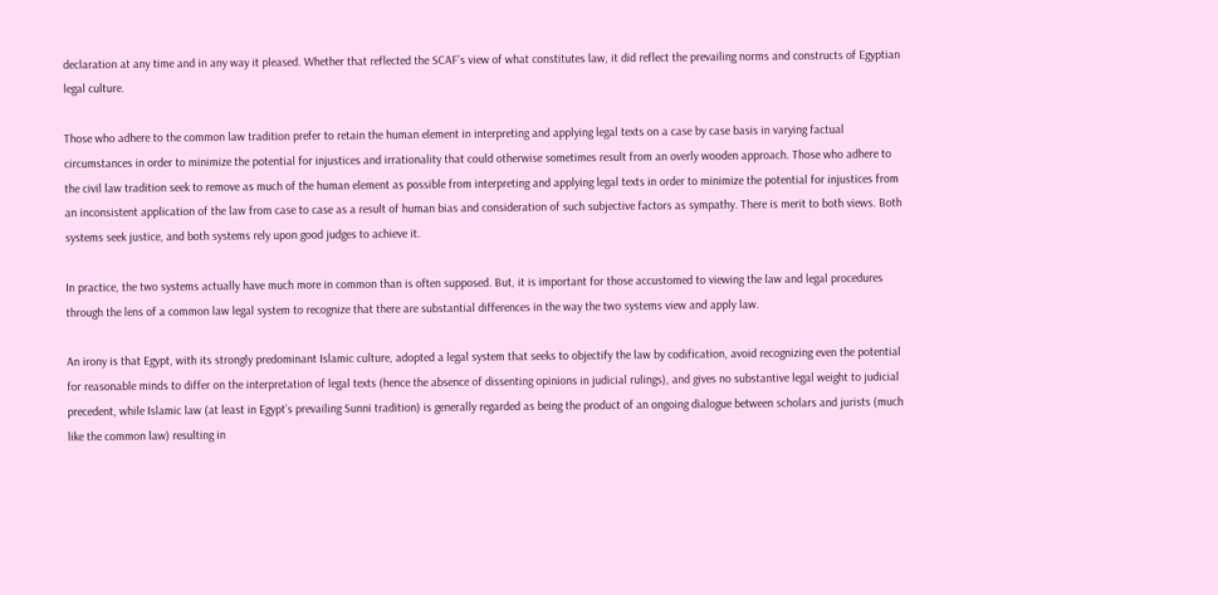declaration at any time and in any way it pleased. Whether that reflected the SCAF’s view of what constitutes law, it did reflect the prevailing norms and constructs of Egyptian legal culture.

Those who adhere to the common law tradition prefer to retain the human element in interpreting and applying legal texts on a case by case basis in varying factual circumstances in order to minimize the potential for injustices and irrationality that could otherwise sometimes result from an overly wooden approach. Those who adhere to the civil law tradition seek to remove as much of the human element as possible from interpreting and applying legal texts in order to minimize the potential for injustices from an inconsistent application of the law from case to case as a result of human bias and consideration of such subjective factors as sympathy. There is merit to both views. Both systems seek justice, and both systems rely upon good judges to achieve it.

In practice, the two systems actually have much more in common than is often supposed. But, it is important for those accustomed to viewing the law and legal procedures through the lens of a common law legal system to recognize that there are substantial differences in the way the two systems view and apply law.

An irony is that Egypt, with its strongly predominant Islamic culture, adopted a legal system that seeks to objectify the law by codification, avoid recognizing even the potential for reasonable minds to differ on the interpretation of legal texts (hence the absence of dissenting opinions in judicial rulings), and gives no substantive legal weight to judicial precedent, while Islamic law (at least in Egypt’s prevailing Sunni tradition) is generally regarded as being the product of an ongoing dialogue between scholars and jurists (much like the common law) resulting in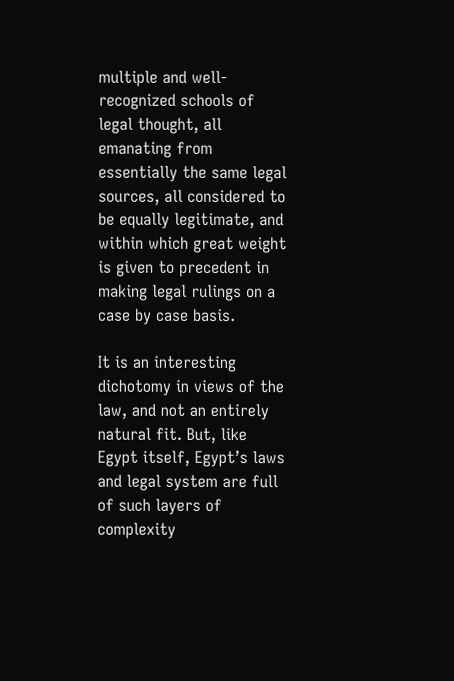multiple and well-recognized schools of legal thought, all emanating from essentially the same legal sources, all considered to be equally legitimate, and within which great weight is given to precedent in making legal rulings on a case by case basis.

It is an interesting dichotomy in views of the law, and not an entirely natural fit. But, like Egypt itself, Egypt’s laws and legal system are full of such layers of complexity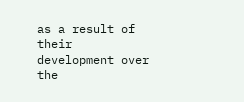as a result of their development over the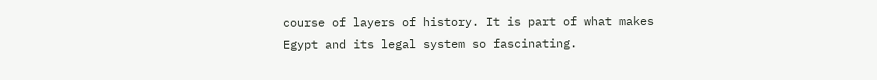course of layers of history. It is part of what makes Egypt and its legal system so fascinating.